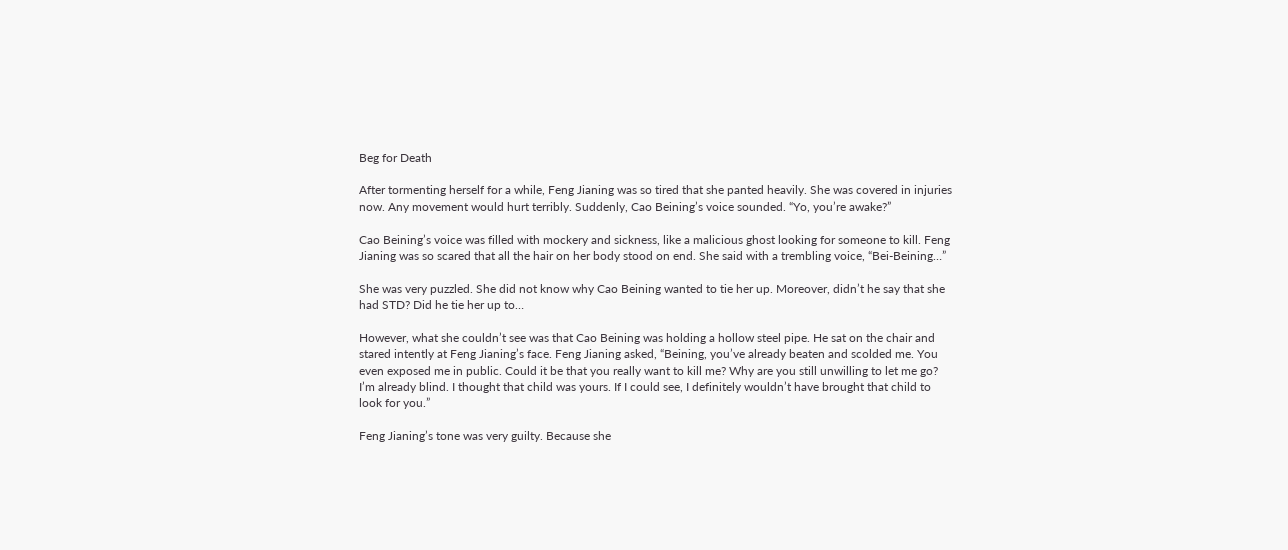Beg for Death

After tormenting herself for a while, Feng Jianing was so tired that she panted heavily. She was covered in injuries now. Any movement would hurt terribly. Suddenly, Cao Beining’s voice sounded. “Yo, you’re awake?”

Cao Beining’s voice was filled with mockery and sickness, like a malicious ghost looking for someone to kill. Feng Jianing was so scared that all the hair on her body stood on end. She said with a trembling voice, “Bei-Beining…”

She was very puzzled. She did not know why Cao Beining wanted to tie her up. Moreover, didn’t he say that she had STD? Did he tie her up to…

However, what she couldn’t see was that Cao Beining was holding a hollow steel pipe. He sat on the chair and stared intently at Feng Jianing’s face. Feng Jianing asked, “Beining, you’ve already beaten and scolded me. You even exposed me in public. Could it be that you really want to kill me? Why are you still unwilling to let me go? I’m already blind. I thought that child was yours. If I could see, I definitely wouldn’t have brought that child to look for you.”

Feng Jianing’s tone was very guilty. Because she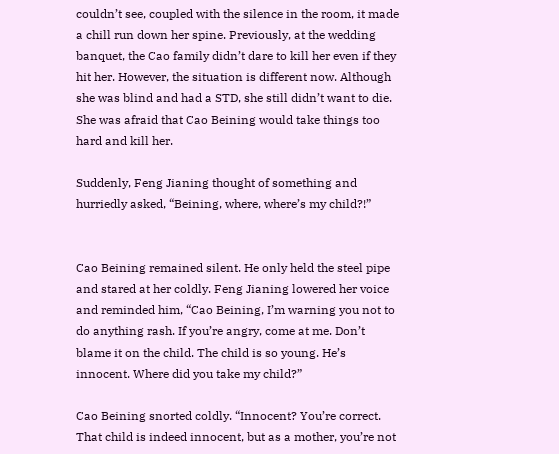couldn’t see, coupled with the silence in the room, it made a chill run down her spine. Previously, at the wedding banquet, the Cao family didn’t dare to kill her even if they hit her. However, the situation is different now. Although she was blind and had a STD, she still didn’t want to die. She was afraid that Cao Beining would take things too hard and kill her.

Suddenly, Feng Jianing thought of something and hurriedly asked, “Beining, where, where’s my child?!”


Cao Beining remained silent. He only held the steel pipe and stared at her coldly. Feng Jianing lowered her voice and reminded him, “Cao Beining, I’m warning you not to do anything rash. If you’re angry, come at me. Don’t blame it on the child. The child is so young. He’s innocent. Where did you take my child?”

Cao Beining snorted coldly. “Innocent? You’re correct. That child is indeed innocent, but as a mother, you’re not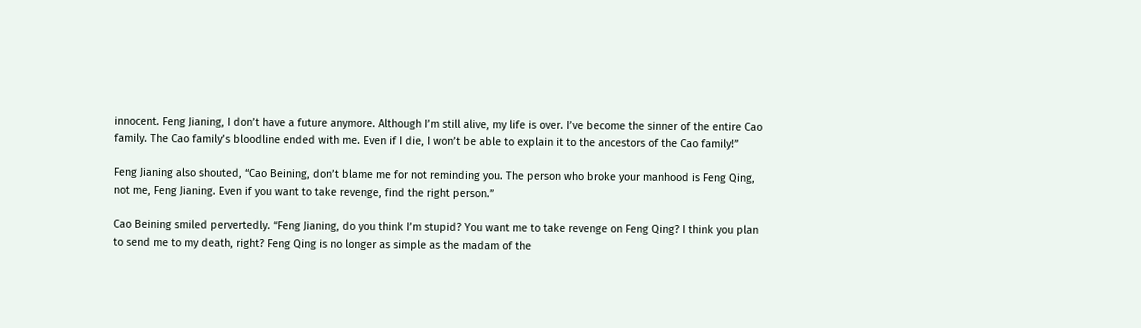innocent. Feng Jianing, I don’t have a future anymore. Although I’m still alive, my life is over. I’ve become the sinner of the entire Cao family. The Cao family’s bloodline ended with me. Even if I die, I won’t be able to explain it to the ancestors of the Cao family!”

Feng Jianing also shouted, “Cao Beining, don’t blame me for not reminding you. The person who broke your manhood is Feng Qing, not me, Feng Jianing. Even if you want to take revenge, find the right person.”

Cao Beining smiled pervertedly. “Feng Jianing, do you think I’m stupid? You want me to take revenge on Feng Qing? I think you plan to send me to my death, right? Feng Qing is no longer as simple as the madam of the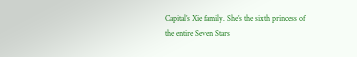Capital’s Xie family. She’s the sixth princess of the entire Seven Stars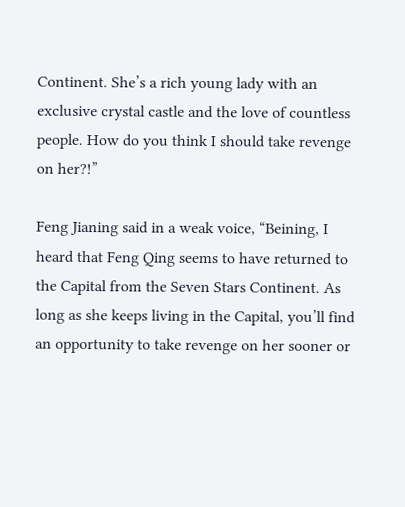Continent. She’s a rich young lady with an exclusive crystal castle and the love of countless people. How do you think I should take revenge on her?!”

Feng Jianing said in a weak voice, “Beining, I heard that Feng Qing seems to have returned to the Capital from the Seven Stars Continent. As long as she keeps living in the Capital, you’ll find an opportunity to take revenge on her sooner or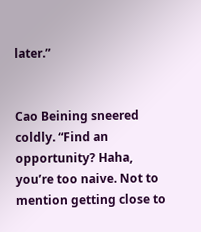later.”


Cao Beining sneered coldly. “Find an opportunity? Haha, you’re too naive. Not to mention getting close to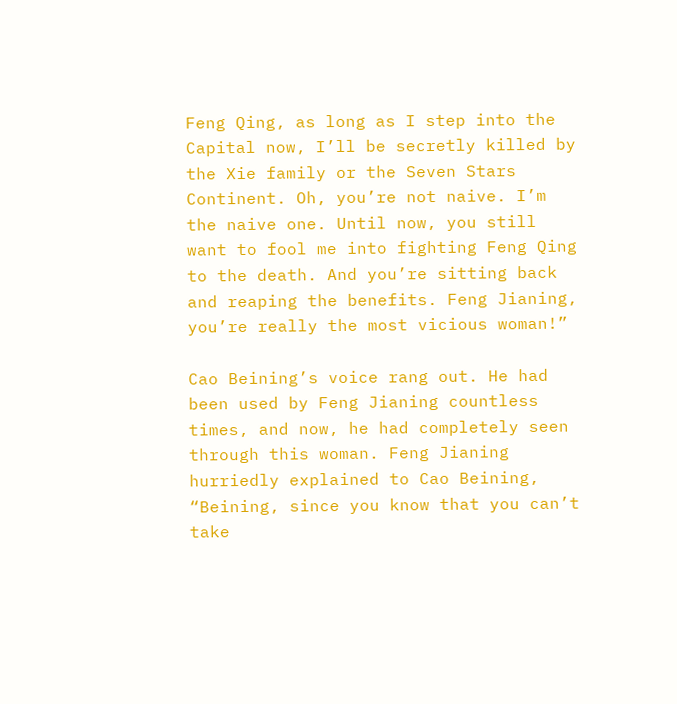Feng Qing, as long as I step into the Capital now, I’ll be secretly killed by the Xie family or the Seven Stars Continent. Oh, you’re not naive. I’m the naive one. Until now, you still want to fool me into fighting Feng Qing to the death. And you’re sitting back and reaping the benefits. Feng Jianing, you’re really the most vicious woman!”

Cao Beining’s voice rang out. He had been used by Feng Jianing countless times, and now, he had completely seen through this woman. Feng Jianing hurriedly explained to Cao Beining, “Beining, since you know that you can’t take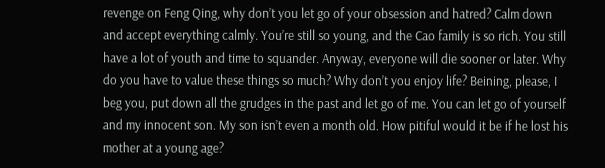revenge on Feng Qing, why don’t you let go of your obsession and hatred? Calm down and accept everything calmly. You’re still so young, and the Cao family is so rich. You still have a lot of youth and time to squander. Anyway, everyone will die sooner or later. Why do you have to value these things so much? Why don’t you enjoy life? Beining, please, I beg you, put down all the grudges in the past and let go of me. You can let go of yourself and my innocent son. My son isn’t even a month old. How pitiful would it be if he lost his mother at a young age?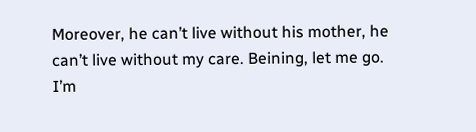Moreover, he can’t live without his mother, he can’t live without my care. Beining, let me go. I’m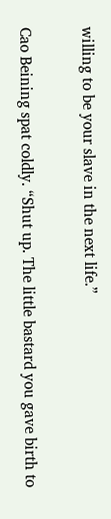willing to be your slave in the next life.”

Cao Beining spat coldly. “Shut up. The little bastard you gave birth to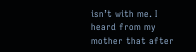isn’t with me. I heard from my mother that after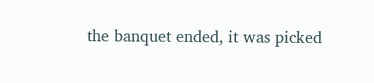the banquet ended, it was picked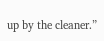up by the cleaner.”